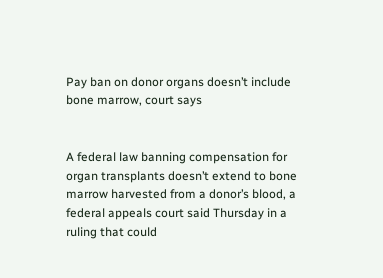Pay ban on donor organs doesn’t include bone marrow, court says


A federal law banning compensation for organ transplants doesn’t extend to bone marrow harvested from a donor’s blood, a federal appeals court said Thursday in a ruling that could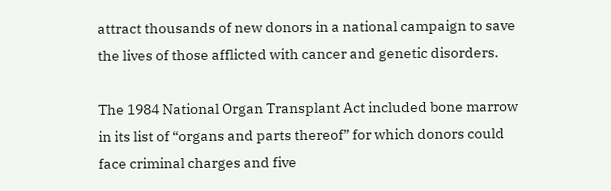attract thousands of new donors in a national campaign to save the lives of those afflicted with cancer and genetic disorders.

The 1984 National Organ Transplant Act included bone marrow in its list of “organs and parts thereof” for which donors could face criminal charges and five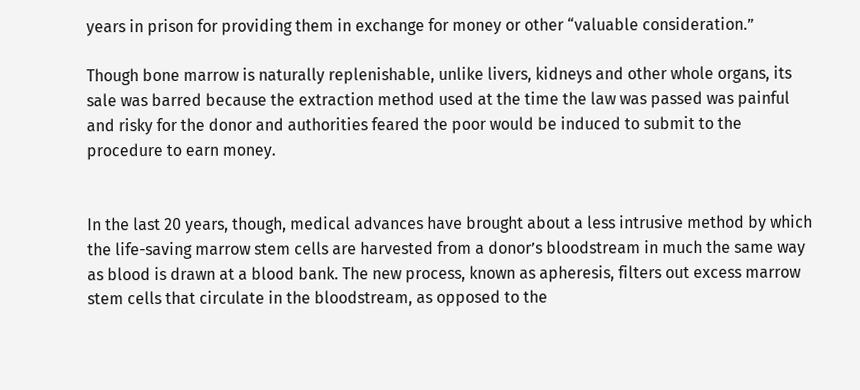years in prison for providing them in exchange for money or other “valuable consideration.”

Though bone marrow is naturally replenishable, unlike livers, kidneys and other whole organs, its sale was barred because the extraction method used at the time the law was passed was painful and risky for the donor and authorities feared the poor would be induced to submit to the procedure to earn money.


In the last 20 years, though, medical advances have brought about a less intrusive method by which the life-saving marrow stem cells are harvested from a donor’s bloodstream in much the same way as blood is drawn at a blood bank. The new process, known as apheresis, filters out excess marrow stem cells that circulate in the bloodstream, as opposed to the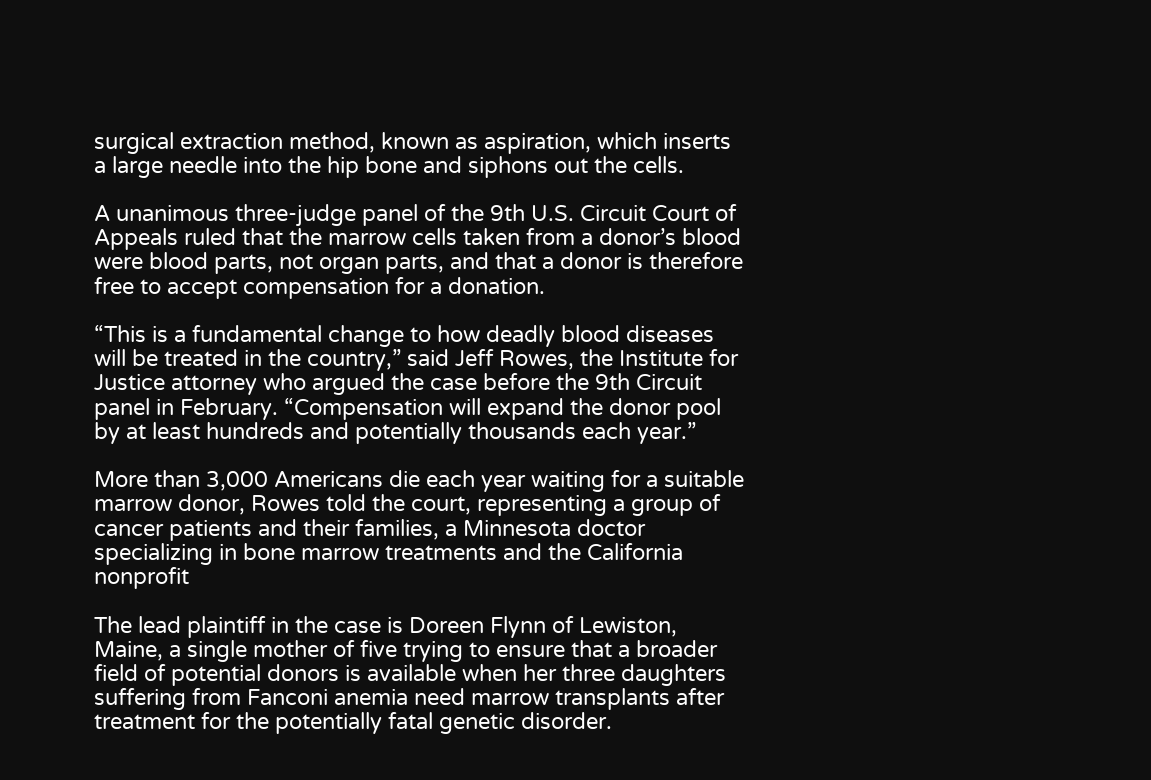surgical extraction method, known as aspiration, which inserts a large needle into the hip bone and siphons out the cells.

A unanimous three-judge panel of the 9th U.S. Circuit Court of Appeals ruled that the marrow cells taken from a donor’s blood were blood parts, not organ parts, and that a donor is therefore free to accept compensation for a donation.

“This is a fundamental change to how deadly blood diseases will be treated in the country,” said Jeff Rowes, the Institute for Justice attorney who argued the case before the 9th Circuit panel in February. “Compensation will expand the donor pool by at least hundreds and potentially thousands each year.”

More than 3,000 Americans die each year waiting for a suitable marrow donor, Rowes told the court, representing a group of cancer patients and their families, a Minnesota doctor specializing in bone marrow treatments and the California nonprofit

The lead plaintiff in the case is Doreen Flynn of Lewiston, Maine, a single mother of five trying to ensure that a broader field of potential donors is available when her three daughters suffering from Fanconi anemia need marrow transplants after treatment for the potentially fatal genetic disorder.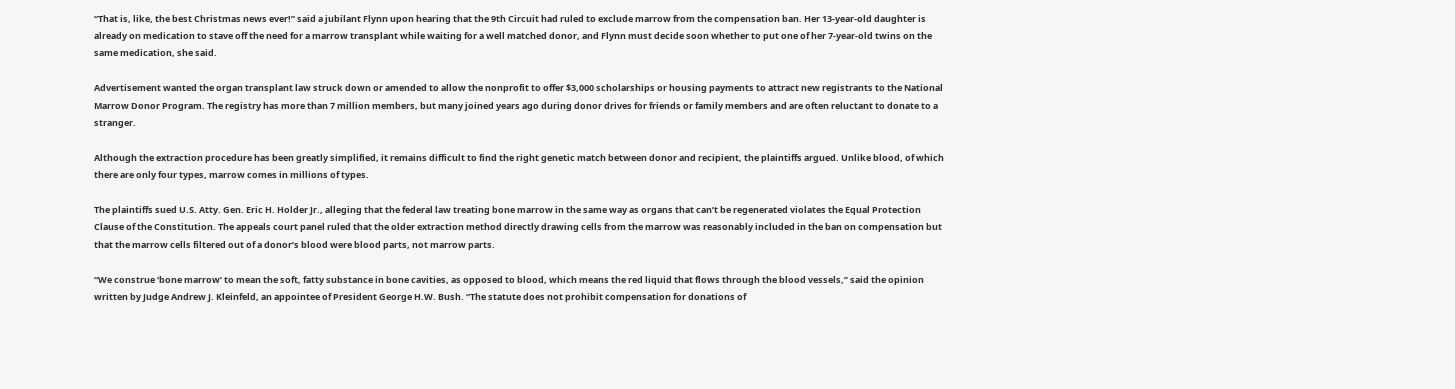“That is, like, the best Christmas news ever!” said a jubilant Flynn upon hearing that the 9th Circuit had ruled to exclude marrow from the compensation ban. Her 13-year-old daughter is already on medication to stave off the need for a marrow transplant while waiting for a well matched donor, and Flynn must decide soon whether to put one of her 7-year-old twins on the same medication, she said.

Advertisement wanted the organ transplant law struck down or amended to allow the nonprofit to offer $3,000 scholarships or housing payments to attract new registrants to the National Marrow Donor Program. The registry has more than 7 million members, but many joined years ago during donor drives for friends or family members and are often reluctant to donate to a stranger.

Although the extraction procedure has been greatly simplified, it remains difficult to find the right genetic match between donor and recipient, the plaintiffs argued. Unlike blood, of which there are only four types, marrow comes in millions of types.

The plaintiffs sued U.S. Atty. Gen. Eric H. Holder Jr., alleging that the federal law treating bone marrow in the same way as organs that can’t be regenerated violates the Equal Protection Clause of the Constitution. The appeals court panel ruled that the older extraction method directly drawing cells from the marrow was reasonably included in the ban on compensation but that the marrow cells filtered out of a donor’s blood were blood parts, not marrow parts.

“We construe ‘bone marrow’ to mean the soft, fatty substance in bone cavities, as opposed to blood, which means the red liquid that flows through the blood vessels,” said the opinion written by Judge Andrew J. Kleinfeld, an appointee of President George H.W. Bush. “The statute does not prohibit compensation for donations of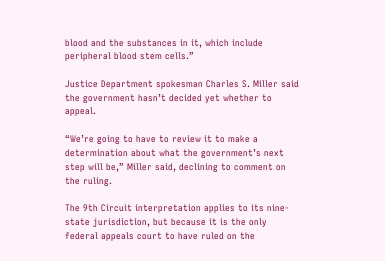blood and the substances in it, which include peripheral blood stem cells.”

Justice Department spokesman Charles S. Miller said the government hasn’t decided yet whether to appeal.

“We’re going to have to review it to make a determination about what the government’s next step will be,” Miller said, declining to comment on the ruling.

The 9th Circuit interpretation applies to its nine-state jurisdiction, but because it is the only federal appeals court to have ruled on the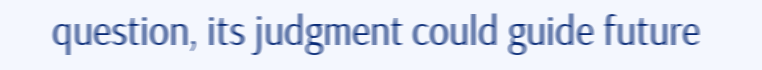question, its judgment could guide future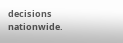decisions nationwide.